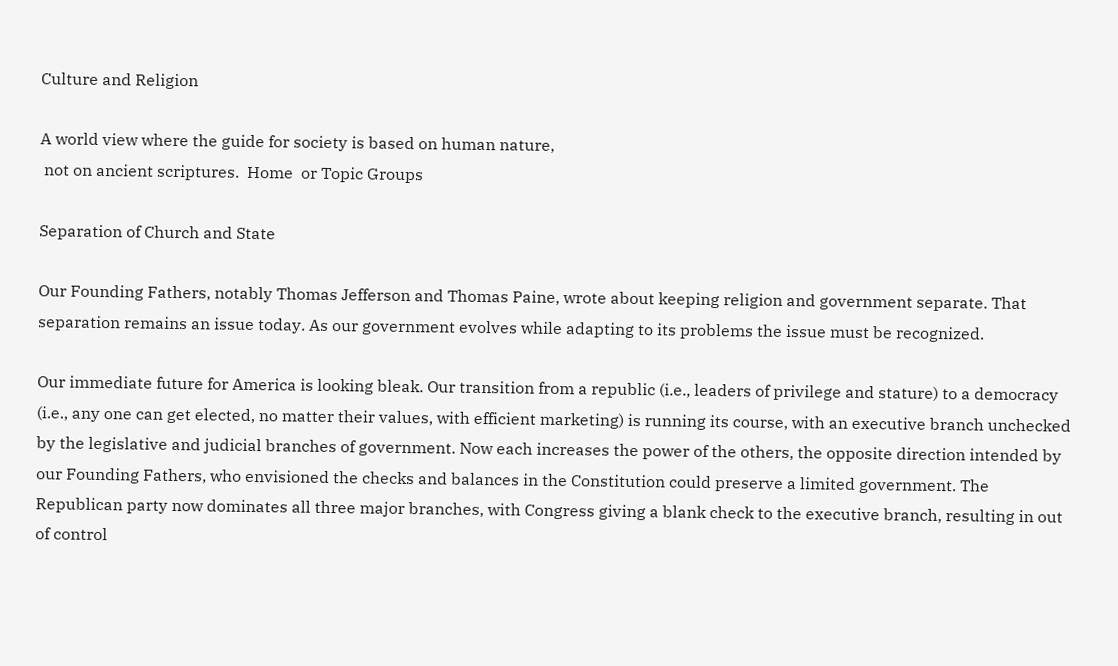Culture and Religion

A world view where the guide for society is based on human nature,
 not on ancient scriptures.  Home  or Topic Groups

Separation of Church and State

Our Founding Fathers, notably Thomas Jefferson and Thomas Paine, wrote about keeping religion and government separate. That separation remains an issue today. As our government evolves while adapting to its problems the issue must be recognized.

Our immediate future for America is looking bleak. Our transition from a republic (i.e., leaders of privilege and stature) to a democracy (i.e., any one can get elected, no matter their values, with efficient marketing) is running its course, with an executive branch unchecked by the legislative and judicial branches of government. Now each increases the power of the others, the opposite direction intended by our Founding Fathers, who envisioned the checks and balances in the Constitution could preserve a limited government. The Republican party now dominates all three major branches, with Congress giving a blank check to the executive branch, resulting in out of control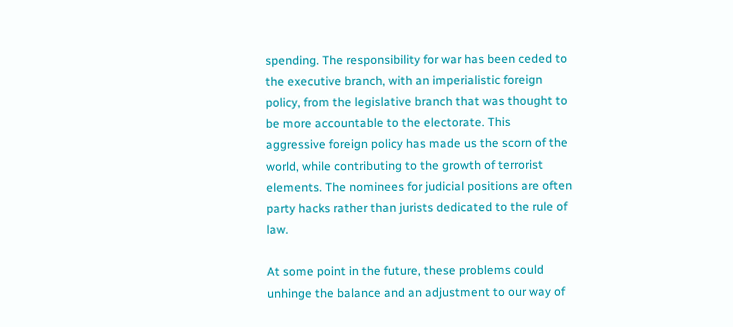spending. The responsibility for war has been ceded to the executive branch, with an imperialistic foreign policy, from the legislative branch that was thought to be more accountable to the electorate. This aggressive foreign policy has made us the scorn of the world, while contributing to the growth of terrorist elements. The nominees for judicial positions are often party hacks rather than jurists dedicated to the rule of law.

At some point in the future, these problems could unhinge the balance and an adjustment to our way of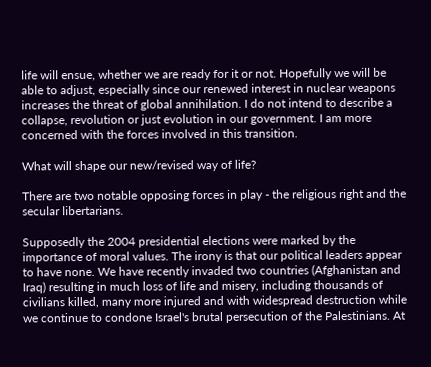life will ensue, whether we are ready for it or not. Hopefully we will be able to adjust, especially since our renewed interest in nuclear weapons increases the threat of global annihilation. I do not intend to describe a collapse, revolution or just evolution in our government. I am more concerned with the forces involved in this transition.

What will shape our new/revised way of life?

There are two notable opposing forces in play - the religious right and the secular libertarians.

Supposedly the 2004 presidential elections were marked by the importance of moral values. The irony is that our political leaders appear to have none. We have recently invaded two countries (Afghanistan and Iraq) resulting in much loss of life and misery, including thousands of civilians killed, many more injured and with widespread destruction while we continue to condone Israel's brutal persecution of the Palestinians. At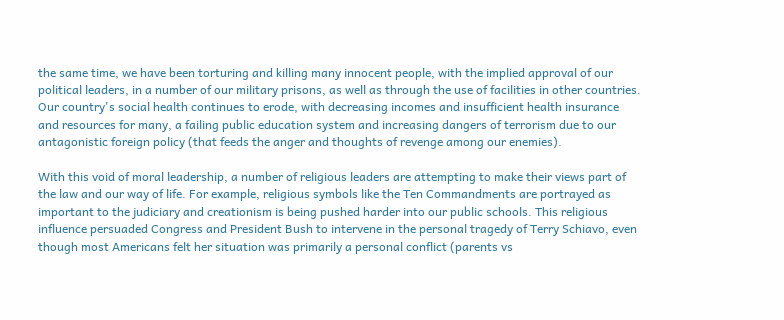the same time, we have been torturing and killing many innocent people, with the implied approval of our political leaders, in a number of our military prisons, as well as through the use of facilities in other countries. Our country's social health continues to erode, with decreasing incomes and insufficient health insurance and resources for many, a failing public education system and increasing dangers of terrorism due to our antagonistic foreign policy (that feeds the anger and thoughts of revenge among our enemies).

With this void of moral leadership, a number of religious leaders are attempting to make their views part of the law and our way of life. For example, religious symbols like the Ten Commandments are portrayed as important to the judiciary and creationism is being pushed harder into our public schools. This religious influence persuaded Congress and President Bush to intervene in the personal tragedy of Terry Schiavo, even though most Americans felt her situation was primarily a personal conflict (parents vs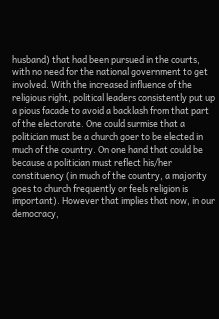husband) that had been pursued in the courts, with no need for the national government to get involved. With the increased influence of the religious right, political leaders consistently put up a pious facade to avoid a backlash from that part of the electorate. One could surmise that a politician must be a church goer to be elected in much of the country. On one hand that could be because a politician must reflect his/her constituency (in much of the country, a majority goes to church frequently or feels religion is important). However that implies that now, in our democracy,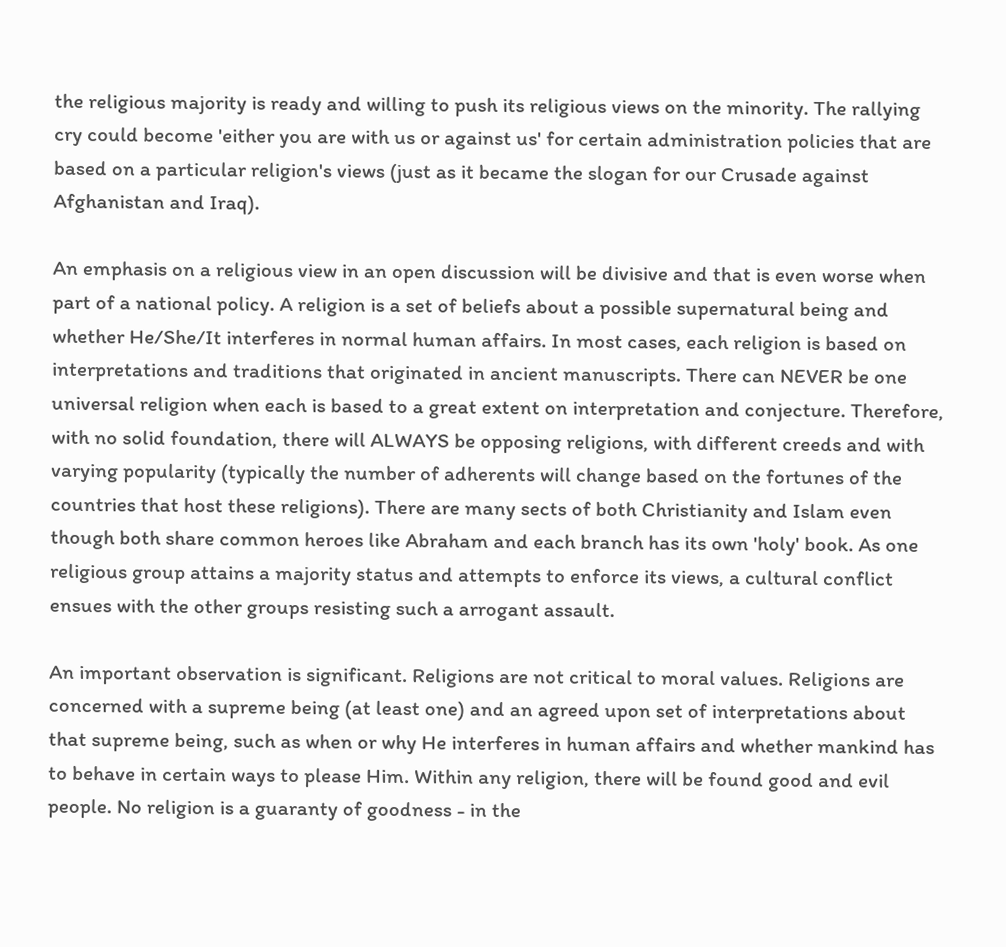the religious majority is ready and willing to push its religious views on the minority. The rallying cry could become 'either you are with us or against us' for certain administration policies that are based on a particular religion's views (just as it became the slogan for our Crusade against Afghanistan and Iraq).

An emphasis on a religious view in an open discussion will be divisive and that is even worse when part of a national policy. A religion is a set of beliefs about a possible supernatural being and whether He/She/It interferes in normal human affairs. In most cases, each religion is based on interpretations and traditions that originated in ancient manuscripts. There can NEVER be one universal religion when each is based to a great extent on interpretation and conjecture. Therefore, with no solid foundation, there will ALWAYS be opposing religions, with different creeds and with varying popularity (typically the number of adherents will change based on the fortunes of the countries that host these religions). There are many sects of both Christianity and Islam even though both share common heroes like Abraham and each branch has its own 'holy' book. As one religious group attains a majority status and attempts to enforce its views, a cultural conflict ensues with the other groups resisting such a arrogant assault.

An important observation is significant. Religions are not critical to moral values. Religions are concerned with a supreme being (at least one) and an agreed upon set of interpretations about that supreme being, such as when or why He interferes in human affairs and whether mankind has to behave in certain ways to please Him. Within any religion, there will be found good and evil people. No religion is a guaranty of goodness - in the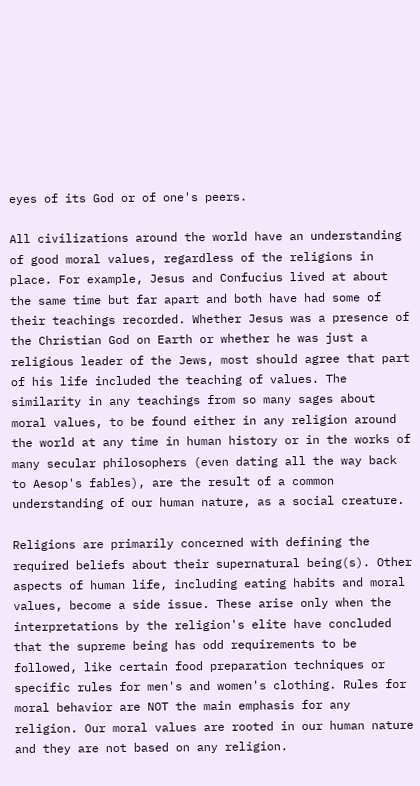eyes of its God or of one's peers.

All civilizations around the world have an understanding of good moral values, regardless of the religions in place. For example, Jesus and Confucius lived at about the same time but far apart and both have had some of their teachings recorded. Whether Jesus was a presence of the Christian God on Earth or whether he was just a religious leader of the Jews, most should agree that part of his life included the teaching of values. The similarity in any teachings from so many sages about moral values, to be found either in any religion around the world at any time in human history or in the works of many secular philosophers (even dating all the way back to Aesop's fables), are the result of a common understanding of our human nature, as a social creature.

Religions are primarily concerned with defining the required beliefs about their supernatural being(s). Other aspects of human life, including eating habits and moral values, become a side issue. These arise only when the interpretations by the religion's elite have concluded that the supreme being has odd requirements to be followed, like certain food preparation techniques or specific rules for men's and women's clothing. Rules for moral behavior are NOT the main emphasis for any religion. Our moral values are rooted in our human nature and they are not based on any religion.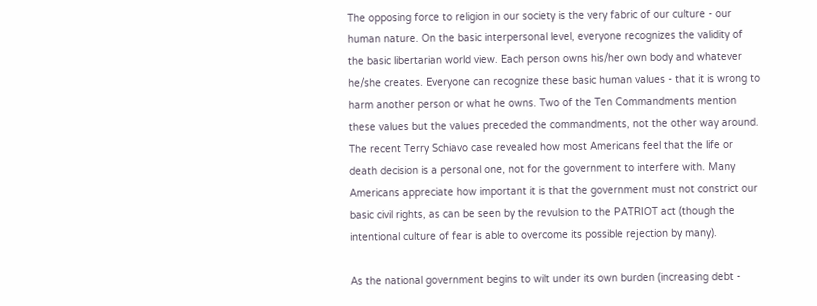The opposing force to religion in our society is the very fabric of our culture - our human nature. On the basic interpersonal level, everyone recognizes the validity of the basic libertarian world view. Each person owns his/her own body and whatever he/she creates. Everyone can recognize these basic human values - that it is wrong to harm another person or what he owns. Two of the Ten Commandments mention these values but the values preceded the commandments, not the other way around. The recent Terry Schiavo case revealed how most Americans feel that the life or death decision is a personal one, not for the government to interfere with. Many Americans appreciate how important it is that the government must not constrict our basic civil rights, as can be seen by the revulsion to the PATRIOT act (though the intentional culture of fear is able to overcome its possible rejection by many).

As the national government begins to wilt under its own burden (increasing debt -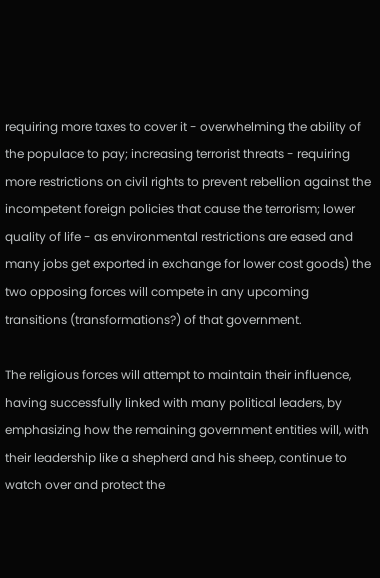requiring more taxes to cover it - overwhelming the ability of the populace to pay; increasing terrorist threats - requiring more restrictions on civil rights to prevent rebellion against the incompetent foreign policies that cause the terrorism; lower quality of life - as environmental restrictions are eased and many jobs get exported in exchange for lower cost goods) the two opposing forces will compete in any upcoming transitions (transformations?) of that government.

The religious forces will attempt to maintain their influence, having successfully linked with many political leaders, by emphasizing how the remaining government entities will, with their leadership like a shepherd and his sheep, continue to watch over and protect the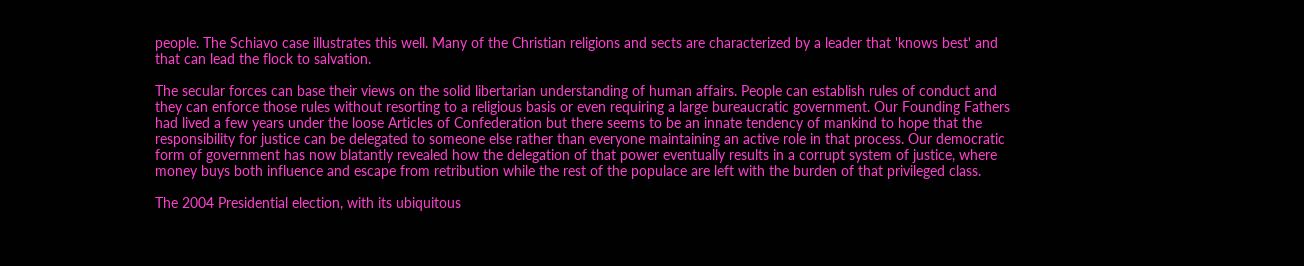people. The Schiavo case illustrates this well. Many of the Christian religions and sects are characterized by a leader that 'knows best' and that can lead the flock to salvation.

The secular forces can base their views on the solid libertarian understanding of human affairs. People can establish rules of conduct and they can enforce those rules without resorting to a religious basis or even requiring a large bureaucratic government. Our Founding Fathers had lived a few years under the loose Articles of Confederation but there seems to be an innate tendency of mankind to hope that the responsibility for justice can be delegated to someone else rather than everyone maintaining an active role in that process. Our democratic form of government has now blatantly revealed how the delegation of that power eventually results in a corrupt system of justice, where money buys both influence and escape from retribution while the rest of the populace are left with the burden of that privileged class.

The 2004 Presidential election, with its ubiquitous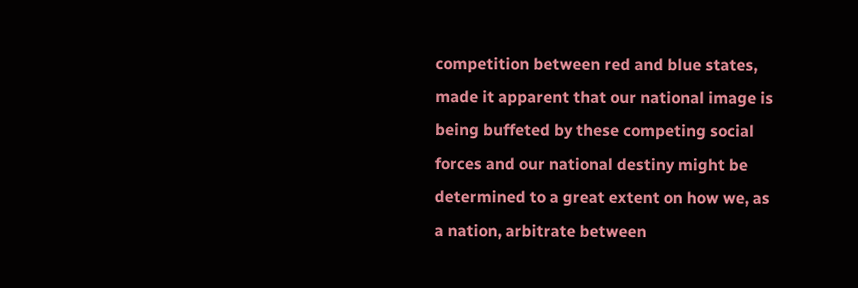competition between red and blue states, made it apparent that our national image is being buffeted by these competing social forces and our national destiny might be determined to a great extent on how we, as a nation, arbitrate between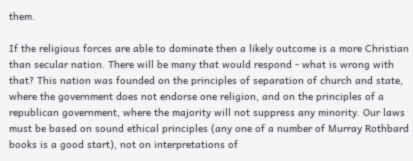them.

If the religious forces are able to dominate then a likely outcome is a more Christian than secular nation. There will be many that would respond - what is wrong with that? This nation was founded on the principles of separation of church and state, where the government does not endorse one religion, and on the principles of a republican government, where the majority will not suppress any minority. Our laws must be based on sound ethical principles (any one of a number of Murray Rothbard books is a good start), not on interpretations of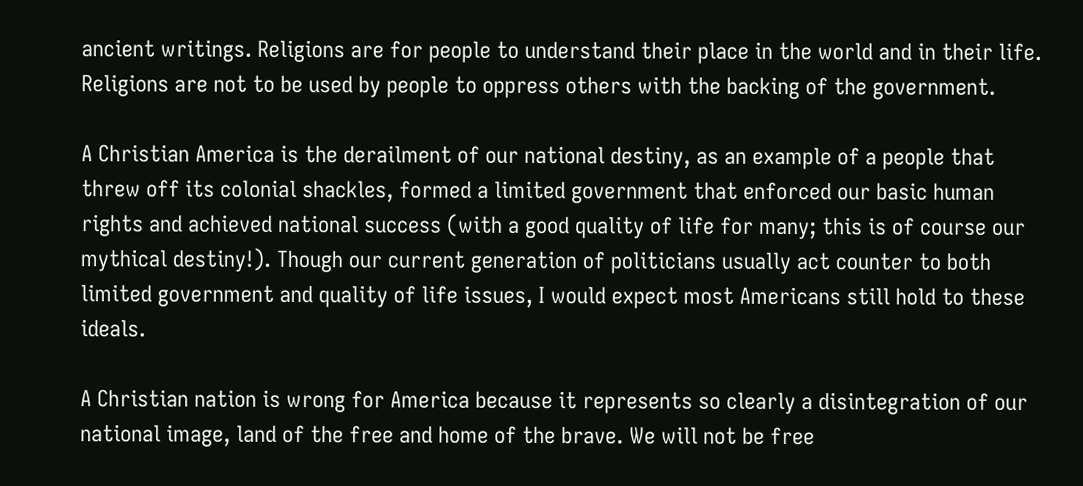ancient writings. Religions are for people to understand their place in the world and in their life. Religions are not to be used by people to oppress others with the backing of the government.

A Christian America is the derailment of our national destiny, as an example of a people that threw off its colonial shackles, formed a limited government that enforced our basic human rights and achieved national success (with a good quality of life for many; this is of course our mythical destiny!). Though our current generation of politicians usually act counter to both limited government and quality of life issues, I would expect most Americans still hold to these ideals.

A Christian nation is wrong for America because it represents so clearly a disintegration of our national image, land of the free and home of the brave. We will not be free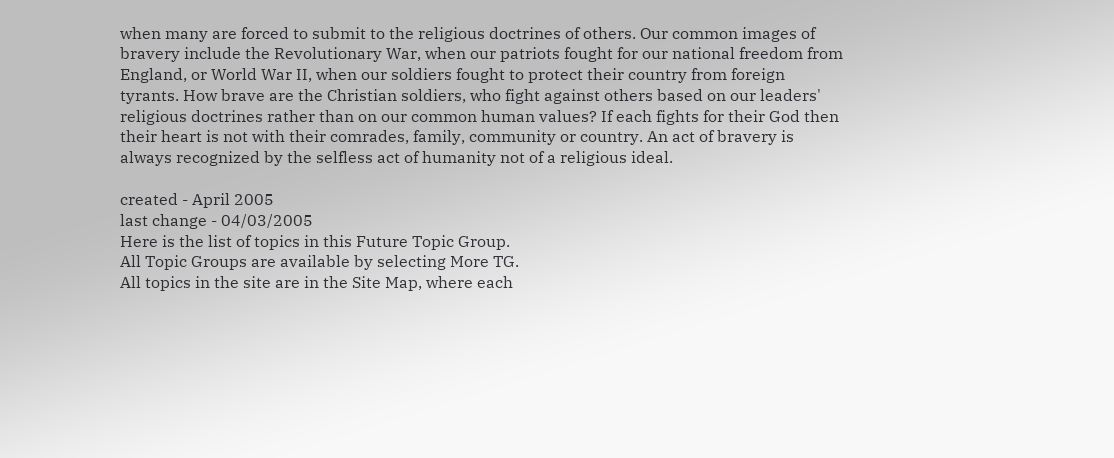when many are forced to submit to the religious doctrines of others. Our common images of bravery include the Revolutionary War, when our patriots fought for our national freedom from England, or World War II, when our soldiers fought to protect their country from foreign tyrants. How brave are the Christian soldiers, who fight against others based on our leaders' religious doctrines rather than on our common human values? If each fights for their God then their heart is not with their comrades, family, community or country. An act of bravery is always recognized by the selfless act of humanity not of a religious ideal.

created - April 2005
last change - 04/03/2005
Here is the list of topics in this Future Topic Group.
All Topic Groups are available by selecting More TG.
All topics in the site are in the Site Map, where each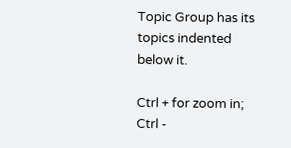Topic Group has its topics indented below it.

Ctrl + for zoom in;  Ctrl -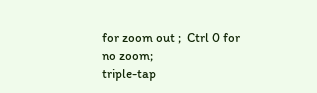for zoom out ;  Ctrl 0 for no zoom;
triple-tap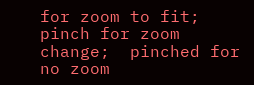for zoom to fit;  pinch for zoom change;  pinched for no zoom